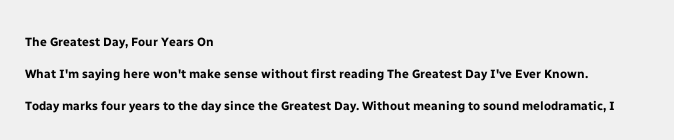The Greatest Day, Four Years On

What I'm saying here won't make sense without first reading The Greatest Day I've Ever Known.

Today marks four years to the day since the Greatest Day. Without meaning to sound melodramatic, I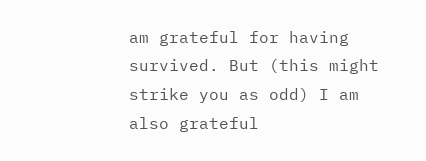am grateful for having survived. But (this might strike you as odd) I am also grateful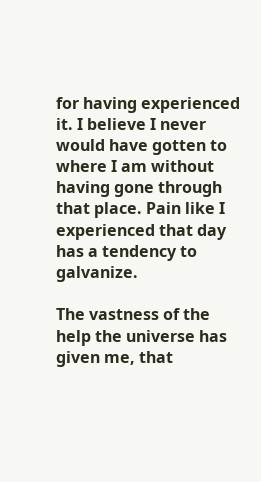for having experienced it. I believe I never would have gotten to where I am without having gone through that place. Pain like I experienced that day has a tendency to galvanize.

The vastness of the help the universe has given me, that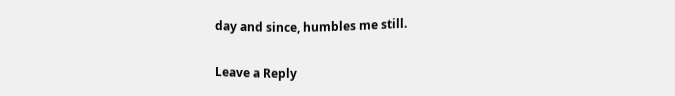day and since, humbles me still.

Leave a Reply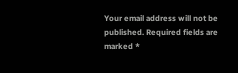Your email address will not be published. Required fields are marked *